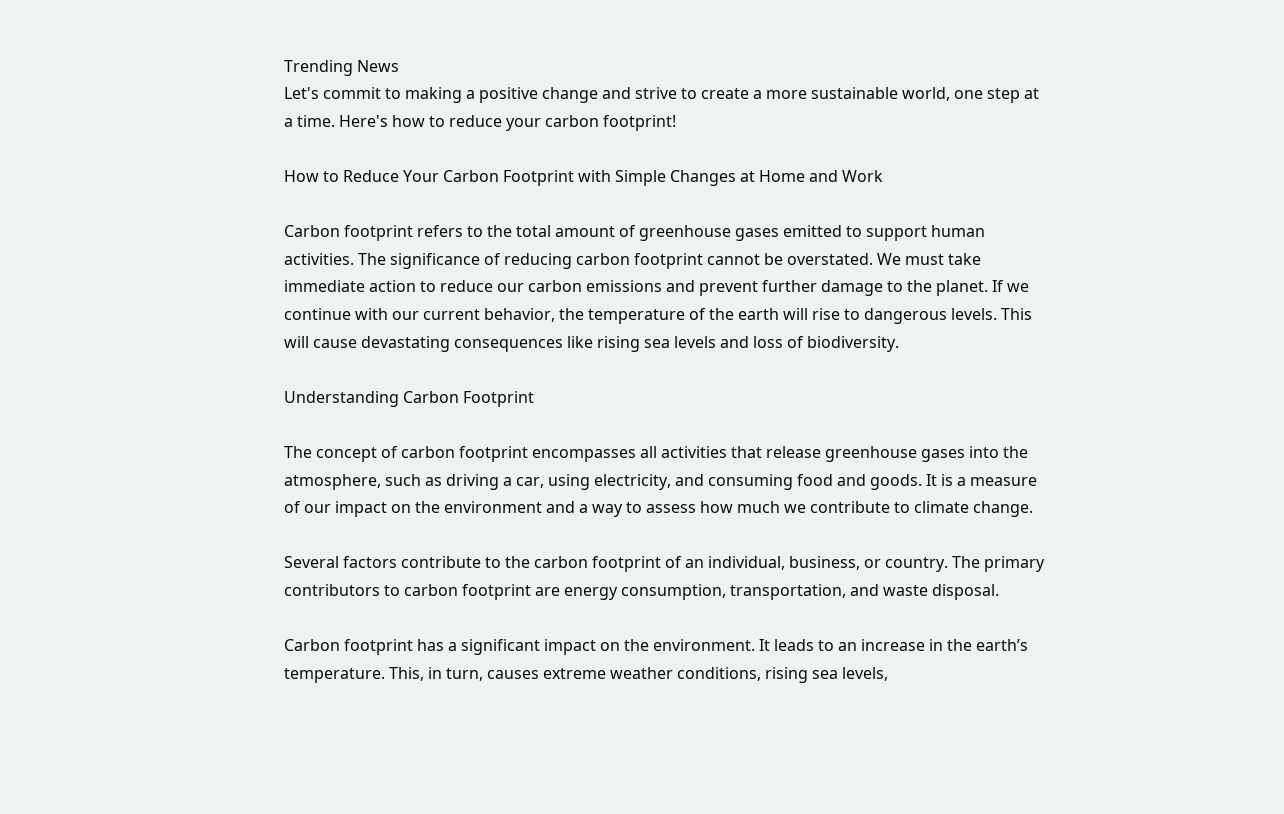Trending News
Let's commit to making a positive change and strive to create a more sustainable world, one step at a time. Here's how to reduce your carbon footprint!

How to Reduce Your Carbon Footprint with Simple Changes at Home and Work

Carbon footprint refers to the total amount of greenhouse gases emitted to support human activities. The significance of reducing carbon footprint cannot be overstated. We must take immediate action to reduce our carbon emissions and prevent further damage to the planet. If we continue with our current behavior, the temperature of the earth will rise to dangerous levels. This will cause devastating consequences like rising sea levels and loss of biodiversity.

Understanding Carbon Footprint

The concept of carbon footprint encompasses all activities that release greenhouse gases into the atmosphere, such as driving a car, using electricity, and consuming food and goods. It is a measure of our impact on the environment and a way to assess how much we contribute to climate change.

Several factors contribute to the carbon footprint of an individual, business, or country. The primary contributors to carbon footprint are energy consumption, transportation, and waste disposal.

Carbon footprint has a significant impact on the environment. It leads to an increase in the earth’s temperature. This, in turn, causes extreme weather conditions, rising sea levels,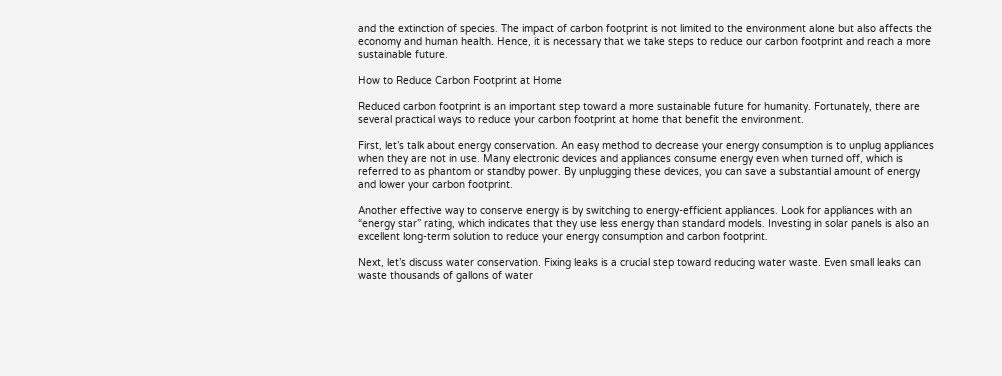and the extinction of species. The impact of carbon footprint is not limited to the environment alone but also affects the economy and human health. Hence, it is necessary that we take steps to reduce our carbon footprint and reach a more sustainable future.

How to Reduce Carbon Footprint at Home

Reduced carbon footprint is an important step toward a more sustainable future for humanity. Fortunately, there are several practical ways to reduce your carbon footprint at home that benefit the environment.

First, let’s talk about energy conservation. An easy method to decrease your energy consumption is to unplug appliances when they are not in use. Many electronic devices and appliances consume energy even when turned off, which is referred to as phantom or standby power. By unplugging these devices, you can save a substantial amount of energy and lower your carbon footprint.

Another effective way to conserve energy is by switching to energy-efficient appliances. Look for appliances with an “energy star” rating, which indicates that they use less energy than standard models. Investing in solar panels is also an excellent long-term solution to reduce your energy consumption and carbon footprint.

Next, let’s discuss water conservation. Fixing leaks is a crucial step toward reducing water waste. Even small leaks can waste thousands of gallons of water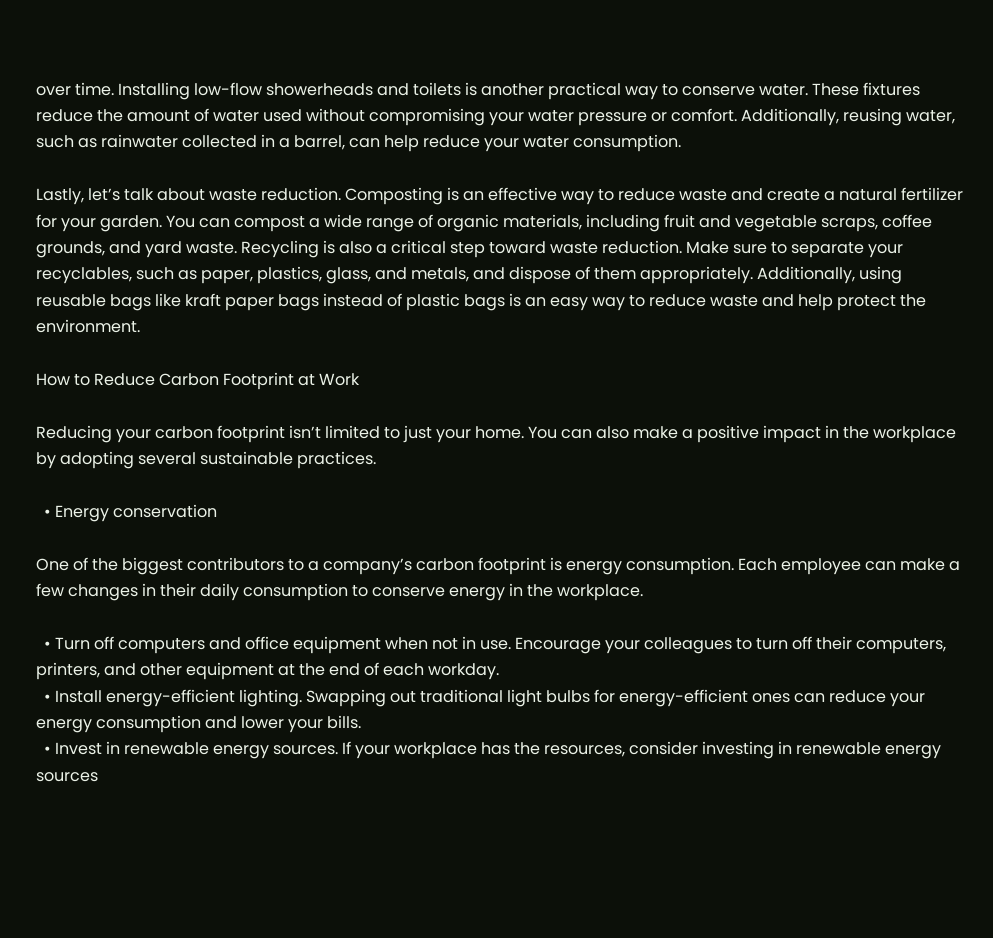over time. Installing low-flow showerheads and toilets is another practical way to conserve water. These fixtures reduce the amount of water used without compromising your water pressure or comfort. Additionally, reusing water, such as rainwater collected in a barrel, can help reduce your water consumption.

Lastly, let’s talk about waste reduction. Composting is an effective way to reduce waste and create a natural fertilizer for your garden. You can compost a wide range of organic materials, including fruit and vegetable scraps, coffee grounds, and yard waste. Recycling is also a critical step toward waste reduction. Make sure to separate your recyclables, such as paper, plastics, glass, and metals, and dispose of them appropriately. Additionally, using reusable bags like kraft paper bags instead of plastic bags is an easy way to reduce waste and help protect the environment.

How to Reduce Carbon Footprint at Work

Reducing your carbon footprint isn’t limited to just your home. You can also make a positive impact in the workplace by adopting several sustainable practices.

  • Energy conservation

One of the biggest contributors to a company’s carbon footprint is energy consumption. Each employee can make a few changes in their daily consumption to conserve energy in the workplace.

  • Turn off computers and office equipment when not in use. Encourage your colleagues to turn off their computers, printers, and other equipment at the end of each workday.
  • Install energy-efficient lighting. Swapping out traditional light bulbs for energy-efficient ones can reduce your energy consumption and lower your bills.
  • Invest in renewable energy sources. If your workplace has the resources, consider investing in renewable energy sources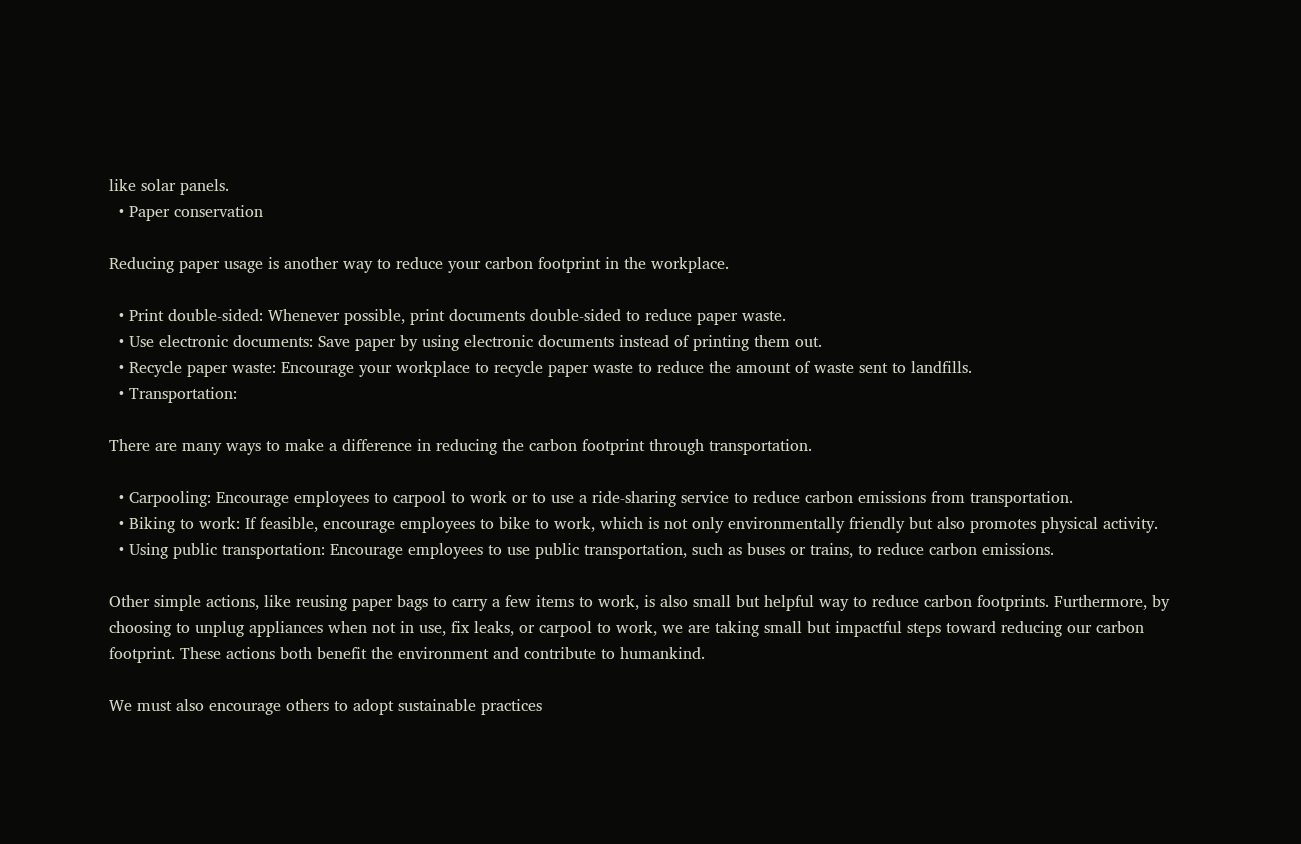like solar panels.
  • Paper conservation

Reducing paper usage is another way to reduce your carbon footprint in the workplace.

  • Print double-sided: Whenever possible, print documents double-sided to reduce paper waste.
  • Use electronic documents: Save paper by using electronic documents instead of printing them out.
  • Recycle paper waste: Encourage your workplace to recycle paper waste to reduce the amount of waste sent to landfills.
  • Transportation:

There are many ways to make a difference in reducing the carbon footprint through transportation.

  • Carpooling: Encourage employees to carpool to work or to use a ride-sharing service to reduce carbon emissions from transportation.
  • Biking to work: If feasible, encourage employees to bike to work, which is not only environmentally friendly but also promotes physical activity.
  • Using public transportation: Encourage employees to use public transportation, such as buses or trains, to reduce carbon emissions.

Other simple actions, like reusing paper bags to carry a few items to work, is also small but helpful way to reduce carbon footprints. Furthermore, by choosing to unplug appliances when not in use, fix leaks, or carpool to work, we are taking small but impactful steps toward reducing our carbon footprint. These actions both benefit the environment and contribute to humankind.

We must also encourage others to adopt sustainable practices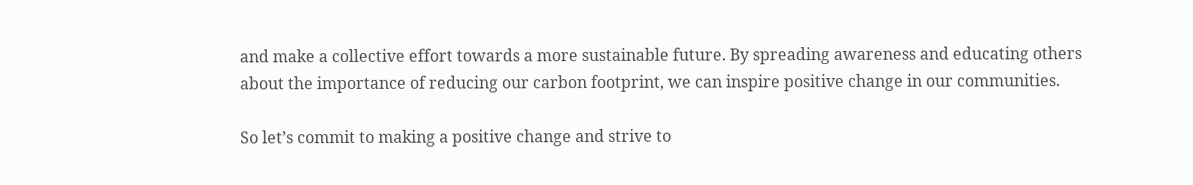and make a collective effort towards a more sustainable future. By spreading awareness and educating others about the importance of reducing our carbon footprint, we can inspire positive change in our communities.

So let’s commit to making a positive change and strive to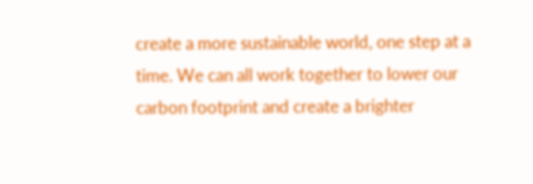create a more sustainable world, one step at a time. We can all work together to lower our carbon footprint and create a brighter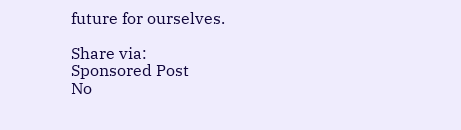future for ourselves.

Share via:
Sponsored Post
No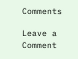Comments

Leave a Comment